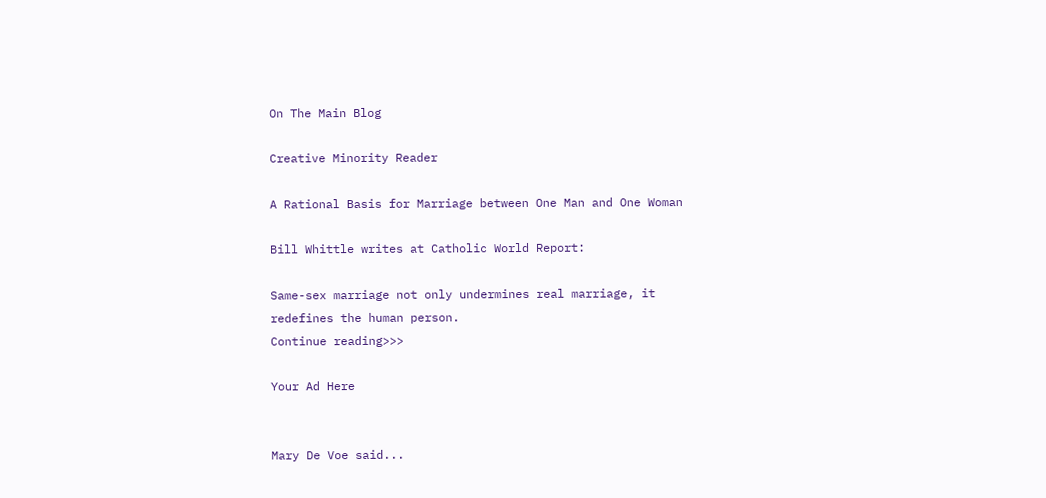On The Main Blog

Creative Minority Reader

A Rational Basis for Marriage between One Man and One Woman

Bill Whittle writes at Catholic World Report:

Same-sex marriage not only undermines real marriage, it redefines the human person.
Continue reading>>>

Your Ad Here


Mary De Voe said...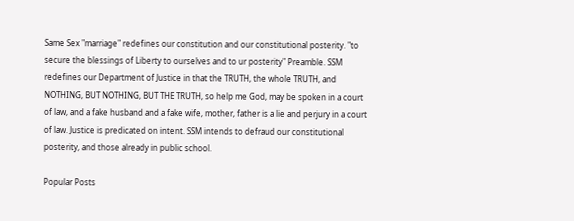Same Sex "marriage" redefines our constitution and our constitutional posterity. "to secure the blessings of Liberty to ourselves and to ur posterity" Preamble. SSM redefines our Department of Justice in that the TRUTH, the whole TRUTH, and NOTHING, BUT NOTHING, BUT THE TRUTH, so help me God, may be spoken in a court of law, and a fake husband and a fake wife, mother, father is a lie and perjury in a court of law. Justice is predicated on intent. SSM intends to defraud our constitutional posterity, and those already in public school.

Popular Posts